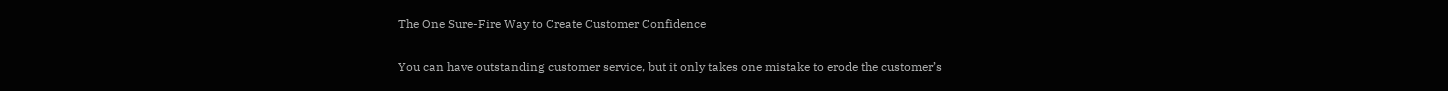The One Sure-Fire Way to Create Customer Confidence

You can have outstanding customer service, but it only takes one mistake to erode the customer’s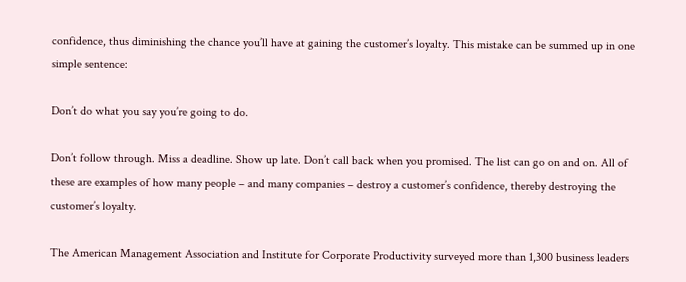confidence, thus diminishing the chance you’ll have at gaining the customer’s loyalty. This mistake can be summed up in one simple sentence:

Don’t do what you say you’re going to do.

Don’t follow through. Miss a deadline. Show up late. Don’t call back when you promised. The list can go on and on. All of these are examples of how many people – and many companies – destroy a customer’s confidence, thereby destroying the customer’s loyalty.

The American Management Association and Institute for Corporate Productivity surveyed more than 1,300 business leaders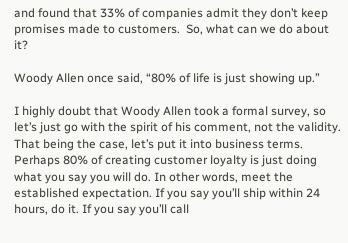and found that 33% of companies admit they don’t keep promises made to customers.  So, what can we do about it?

Woody Allen once said, “80% of life is just showing up.”

I highly doubt that Woody Allen took a formal survey, so let’s just go with the spirit of his comment, not the validity. That being the case, let’s put it into business terms.  Perhaps 80% of creating customer loyalty is just doing what you say you will do. In other words, meet the established expectation. If you say you’ll ship within 24 hours, do it. If you say you’ll call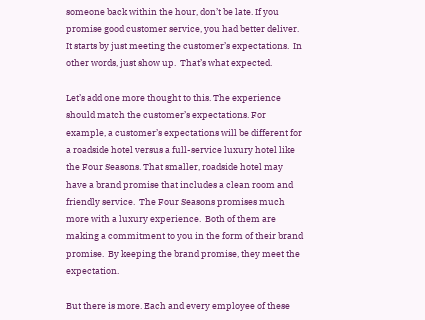someone back within the hour, don’t be late. If you promise good customer service, you had better deliver. It starts by just meeting the customer’s expectations.  In other words, just show up.  That’s what expected.

Let’s add one more thought to this. The experience should match the customer’s expectations. For example, a customer’s expectations will be different for a roadside hotel versus a full-service luxury hotel like the Four Seasons. That smaller, roadside hotel may have a brand promise that includes a clean room and friendly service.  The Four Seasons promises much more with a luxury experience.  Both of them are making a commitment to you in the form of their brand promise.  By keeping the brand promise, they meet the expectation.

But there is more. Each and every employee of these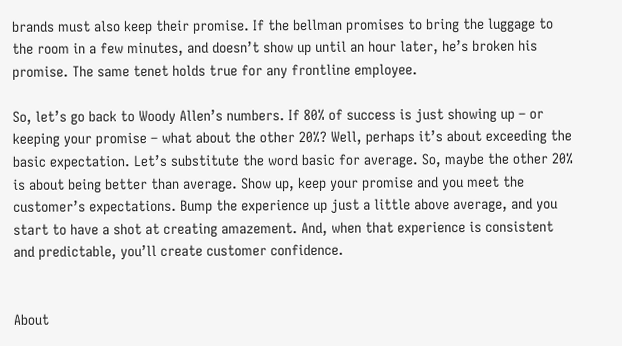brands must also keep their promise. If the bellman promises to bring the luggage to the room in a few minutes, and doesn’t show up until an hour later, he’s broken his promise. The same tenet holds true for any frontline employee.

So, let’s go back to Woody Allen’s numbers. If 80% of success is just showing up – or keeping your promise – what about the other 20%? Well, perhaps it’s about exceeding the basic expectation. Let’s substitute the word basic for average. So, maybe the other 20% is about being better than average. Show up, keep your promise and you meet the customer’s expectations. Bump the experience up just a little above average, and you start to have a shot at creating amazement. And, when that experience is consistent and predictable, you’ll create customer confidence.


About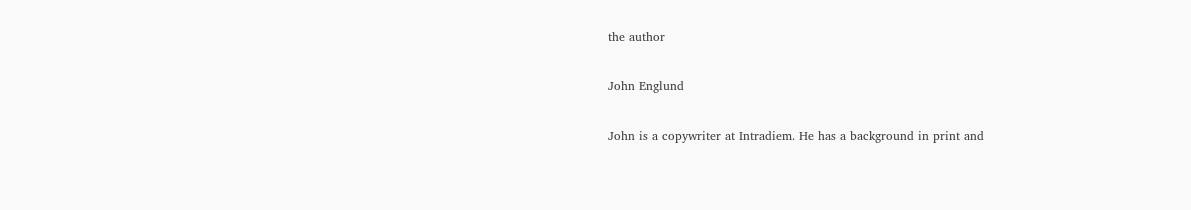the author

John Englund

John is a copywriter at Intradiem. He has a background in print and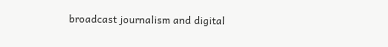broadcast journalism and digital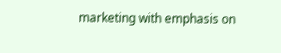marketing with emphasis on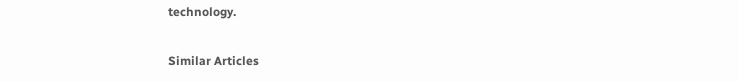technology.

Similar Articles